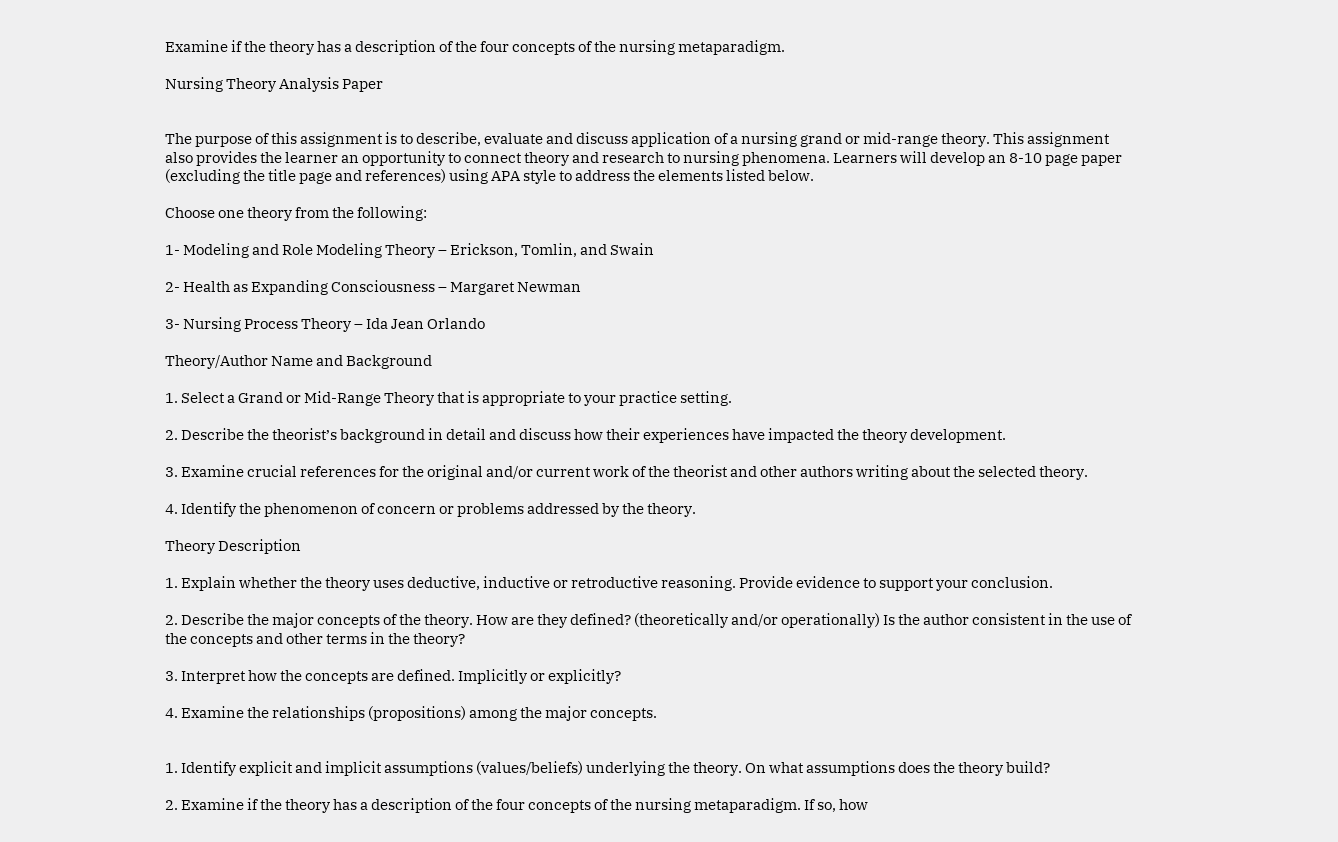Examine if the theory has a description of the four concepts of the nursing metaparadigm.

Nursing Theory Analysis Paper


The purpose of this assignment is to describe, evaluate and discuss application of a nursing grand or mid-range theory. This assignment also provides the learner an opportunity to connect theory and research to nursing phenomena. Learners will develop an 8-10 page paper (excluding the title page and references) using APA style to address the elements listed below.

Choose one theory from the following:

1- Modeling and Role Modeling Theory – Erickson, Tomlin, and Swain

2- Health as Expanding Consciousness – Margaret Newman

3- Nursing Process Theory – Ida Jean Orlando

Theory/Author Name and Background

1. Select a Grand or Mid-Range Theory that is appropriate to your practice setting.

2. Describe the theorist’s background in detail and discuss how their experiences have impacted the theory development.

3. Examine crucial references for the original and/or current work of the theorist and other authors writing about the selected theory.

4. Identify the phenomenon of concern or problems addressed by the theory.

Theory Description

1. Explain whether the theory uses deductive, inductive or retroductive reasoning. Provide evidence to support your conclusion.

2. Describe the major concepts of the theory. How are they defined? (theoretically and/or operationally) Is the author consistent in the use of the concepts and other terms in the theory?

3. Interpret how the concepts are defined. Implicitly or explicitly?

4. Examine the relationships (propositions) among the major concepts.


1. Identify explicit and implicit assumptions (values/beliefs) underlying the theory. On what assumptions does the theory build?

2. Examine if the theory has a description of the four concepts of the nursing metaparadigm. If so, how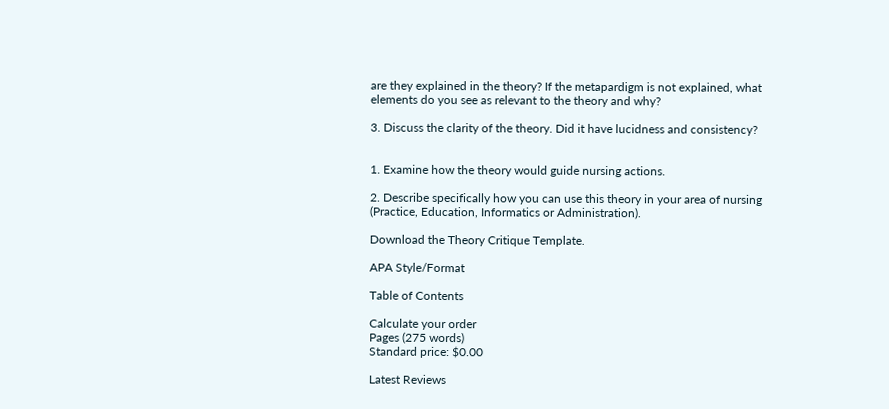are they explained in the theory? If the metapardigm is not explained, what elements do you see as relevant to the theory and why?

3. Discuss the clarity of the theory. Did it have lucidness and consistency?


1. Examine how the theory would guide nursing actions.

2. Describe specifically how you can use this theory in your area of nursing (Practice, Education, Informatics or Administration).

Download the Theory Critique Template.

APA Style/Format

Table of Contents

Calculate your order
Pages (275 words)
Standard price: $0.00

Latest Reviews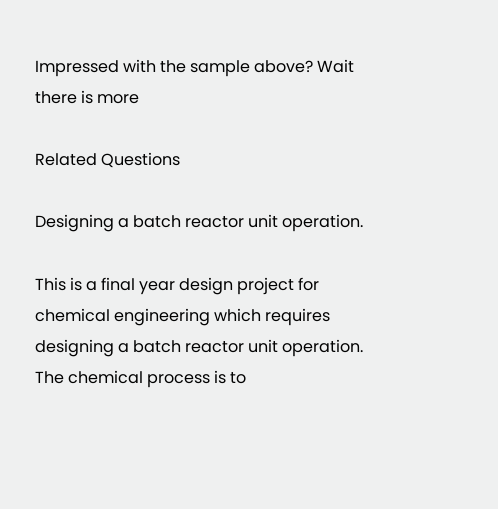Impressed with the sample above? Wait there is more

Related Questions

Designing a batch reactor unit operation.

This is a final year design project for chemical engineering which requires designing a batch reactor unit operation. The chemical process is to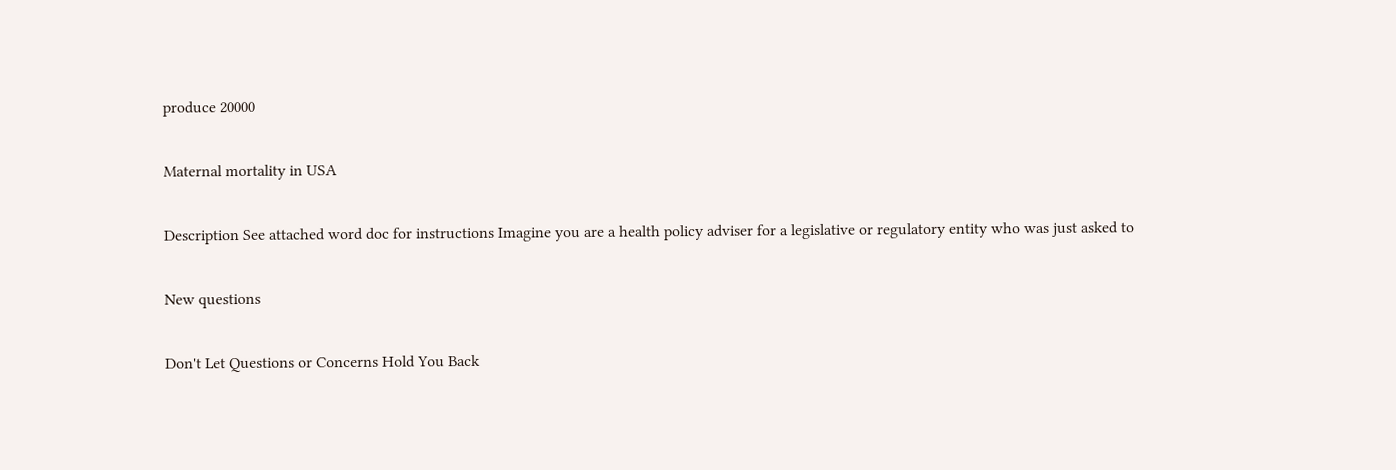produce 20000

Maternal mortality in USA

Description See attached word doc for instructions Imagine you are a health policy adviser for a legislative or regulatory entity who was just asked to

New questions

Don't Let Questions or Concerns Hold You Back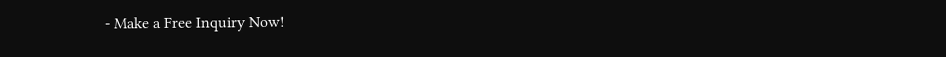- Make a Free Inquiry Now!